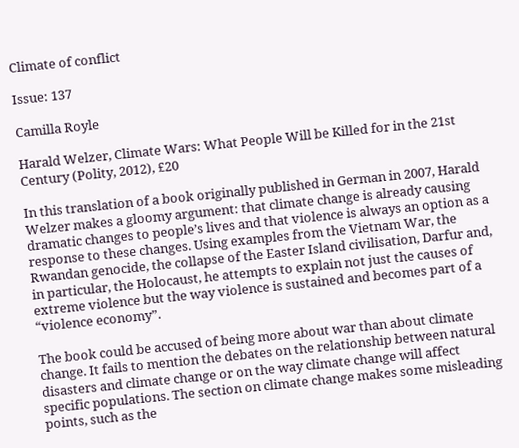Climate of conflict

Issue: 137

Camilla Royle

Harald Welzer, Climate Wars: What People Will be Killed for in the 21st Century (Polity, 2012), £20

In this translation of a book originally published in German in 2007, Harald Welzer makes a gloomy argument: that climate change is already causing dramatic changes to people’s lives and that violence is always an option as a response to these changes. Using examples from the Vietnam War, the Rwandan genocide, the collapse of the Easter Island civilisation, Darfur and, in particular, the Holocaust, he attempts to explain not just the causes of extreme violence but the way violence is sustained and becomes part of a “violence economy”.

The book could be accused of being more about war than about climate change. It fails to mention the debates on the relationship between natural disasters and climate change or on the way climate change will affect specific populations. The section on climate change makes some misleading points, such as the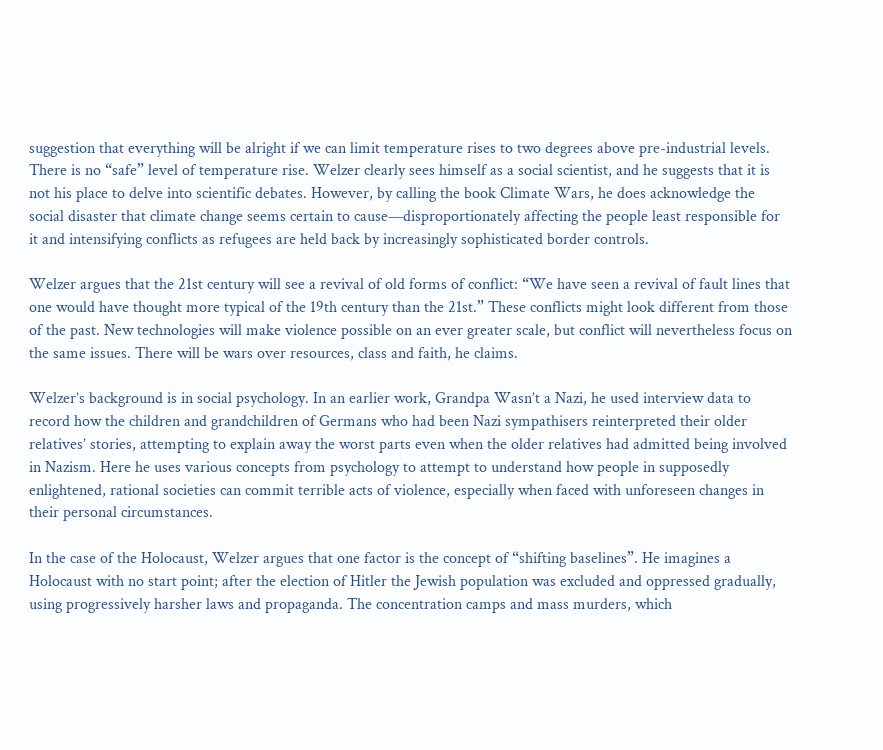suggestion that everything will be alright if we can limit temperature rises to two degrees above pre-industrial levels. There is no “safe” level of temperature rise. Welzer clearly sees himself as a social scientist, and he suggests that it is not his place to delve into scientific debates. However, by calling the book Climate Wars, he does acknowledge the social disaster that climate change seems certain to cause—disproportionately affecting the people least responsible for it and intensifying conflicts as refugees are held back by increasingly sophisticated border controls.

Welzer argues that the 21st century will see a revival of old forms of conflict: “We have seen a revival of fault lines that one would have thought more typical of the 19th century than the 21st.” These conflicts might look different from those of the past. New technologies will make violence possible on an ever greater scale, but conflict will nevertheless focus on the same issues. There will be wars over resources, class and faith, he claims.

Welzer’s background is in social psychology. In an earlier work, Grandpa Wasn’t a Nazi, he used interview data to record how the children and grandchildren of Germans who had been Nazi sympathisers reinterpreted their older relatives’ stories, attempting to explain away the worst parts even when the older relatives had admitted being involved in Nazism. Here he uses various concepts from psychology to attempt to understand how people in supposedly enlightened, rational societies can commit terrible acts of violence, especially when faced with unforeseen changes in their personal circumstances.

In the case of the Holocaust, Welzer argues that one factor is the concept of “shifting baselines”. He imagines a Holocaust with no start point; after the election of Hitler the Jewish population was excluded and oppressed gradually, using progressively harsher laws and propaganda. The concentration camps and mass murders, which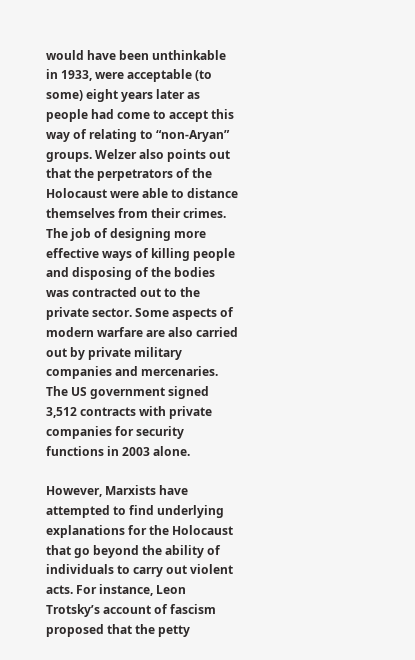would have been unthinkable in 1933, were acceptable (to some) eight years later as people had come to accept this way of relating to “non-Aryan” groups. Welzer also points out that the perpetrators of the Holocaust were able to distance themselves from their crimes. The job of designing more effective ways of killing people and disposing of the bodies was contracted out to the private sector. Some aspects of modern warfare are also carried out by private military companies and mercenaries. The US government signed 3,512 contracts with private companies for security functions in 2003 alone.

However, Marxists have attempted to find underlying explanations for the Holocaust that go beyond the ability of individuals to carry out violent acts. For instance, Leon Trotsky’s account of fascism proposed that the petty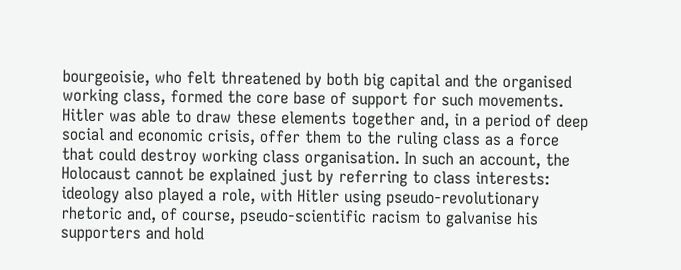bourgeoisie, who felt threatened by both big capital and the organised working class, formed the core base of support for such movements. Hitler was able to draw these elements together and, in a period of deep social and economic crisis, offer them to the ruling class as a force that could destroy working class organisation. In such an account, the Holocaust cannot be explained just by referring to class interests: ideology also played a role, with Hitler using pseudo-revolutionary rhetoric and, of course, pseudo-scientific racism to galvanise his supporters and hold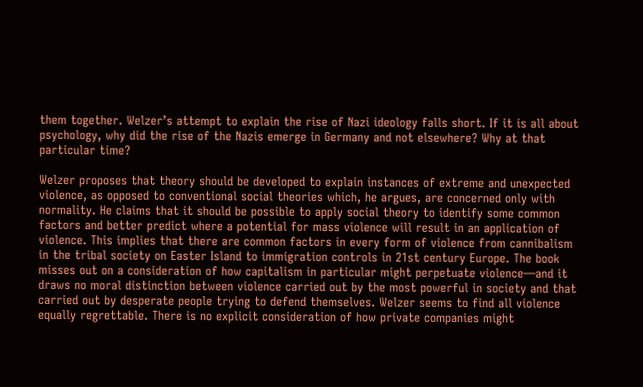them together. Welzer’s attempt to explain the rise of Nazi ideology falls short. If it is all about psychology, why did the rise of the Nazis emerge in Germany and not elsewhere? Why at that particular time?

Welzer proposes that theory should be developed to explain instances of extreme and unexpected violence, as opposed to conventional social theories which, he argues, are concerned only with normality. He claims that it should be possible to apply social theory to identify some common factors and better predict where a potential for mass violence will result in an application of violence. This implies that there are common factors in every form of violence from cannibalism in the tribal society on Easter Island to immigration controls in 21st century Europe. The book misses out on a consideration of how capitalism in particular might perpetuate violence—and it draws no moral distinction between violence carried out by the most powerful in society and that carried out by desperate people trying to defend themselves. Welzer seems to find all violence equally regrettable. There is no explicit consideration of how private companies might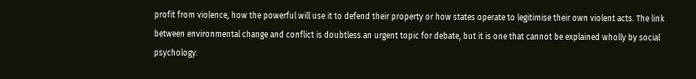profit from violence, how the powerful will use it to defend their property or how states operate to legitimise their own violent acts. The link between environmental change and conflict is doubtless an urgent topic for debate, but it is one that cannot be explained wholly by social psychology.